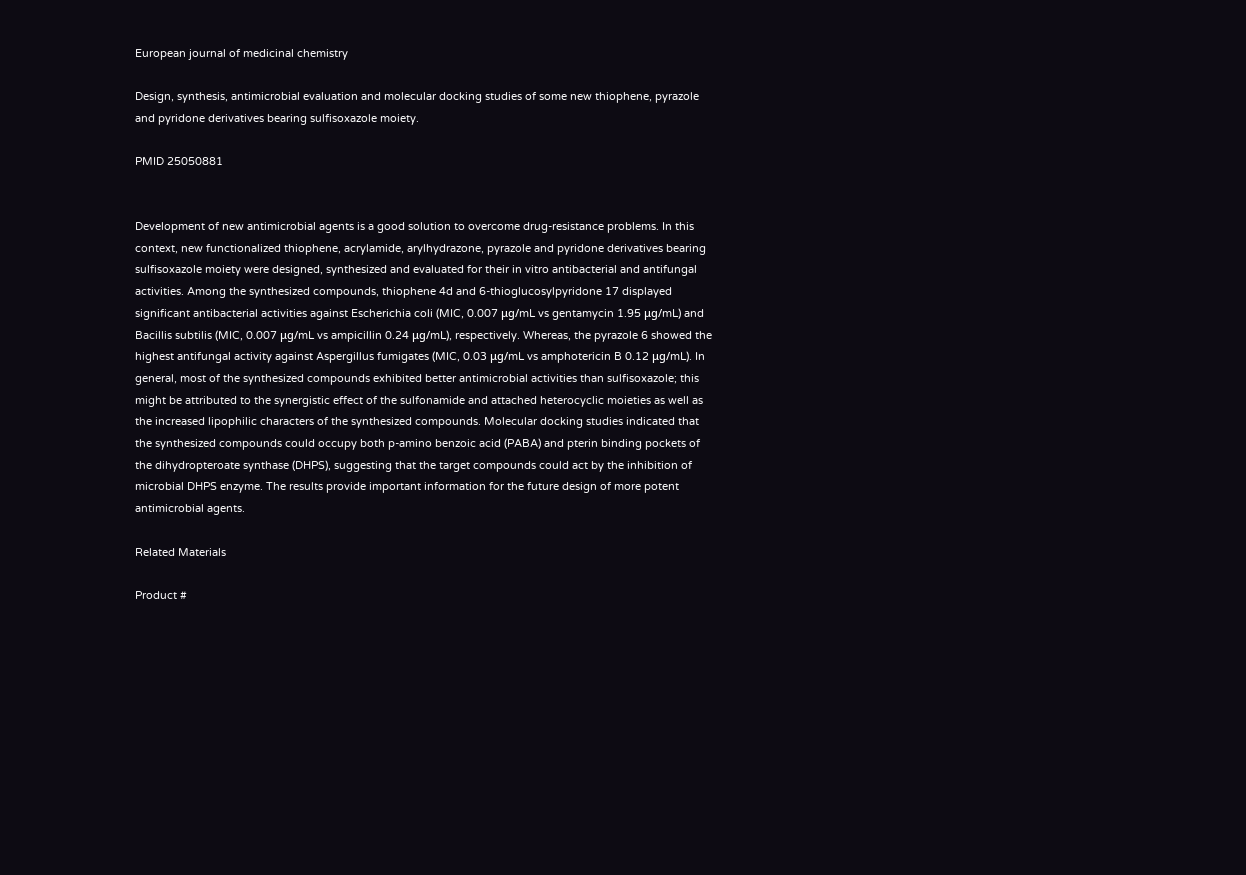European journal of medicinal chemistry

Design, synthesis, antimicrobial evaluation and molecular docking studies of some new thiophene, pyrazole and pyridone derivatives bearing sulfisoxazole moiety.

PMID 25050881


Development of new antimicrobial agents is a good solution to overcome drug-resistance problems. In this context, new functionalized thiophene, acrylamide, arylhydrazone, pyrazole and pyridone derivatives bearing sulfisoxazole moiety were designed, synthesized and evaluated for their in vitro antibacterial and antifungal activities. Among the synthesized compounds, thiophene 4d and 6-thioglucosylpyridone 17 displayed significant antibacterial activities against Escherichia coli (MIC, 0.007 μg/mL vs gentamycin 1.95 μg/mL) and Bacillis subtilis (MIC, 0.007 μg/mL vs ampicillin 0.24 μg/mL), respectively. Whereas, the pyrazole 6 showed the highest antifungal activity against Aspergillus fumigates (MIC, 0.03 μg/mL vs amphotericin B 0.12 μg/mL). In general, most of the synthesized compounds exhibited better antimicrobial activities than sulfisoxazole; this might be attributed to the synergistic effect of the sulfonamide and attached heterocyclic moieties as well as the increased lipophilic characters of the synthesized compounds. Molecular docking studies indicated that the synthesized compounds could occupy both p-amino benzoic acid (PABA) and pterin binding pockets of the dihydropteroate synthase (DHPS), suggesting that the target compounds could act by the inhibition of microbial DHPS enzyme. The results provide important information for the future design of more potent antimicrobial agents.

Related Materials

Product #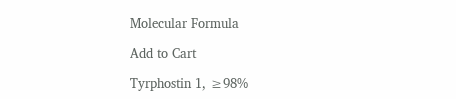Molecular Formula

Add to Cart

Tyrphostin 1, ≥98%